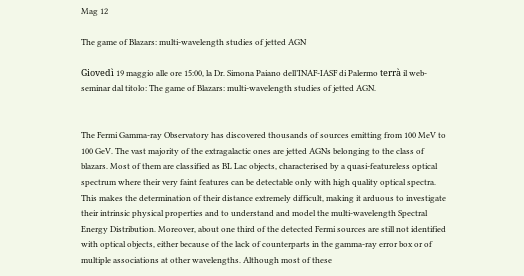Mag 12

The game of Blazars: multi-wavelength studies of jetted AGN

Giovedì 19 maggio alle ore 15:00, la Dr. Simona Paiano dell’INAF-IASF di Palermo terrà il web-seminar dal titolo: The game of Blazars: multi-wavelength studies of jetted AGN.


The Fermi Gamma-ray Observatory has discovered thousands of sources emitting from 100 MeV to 100 GeV. The vast majority of the extragalactic ones are jetted AGNs belonging to the class of blazars. Most of them are classified as BL Lac objects, characterised by a quasi-featureless optical spectrum where their very faint features can be detectable only with high quality optical spectra. This makes the determination of their distance extremely difficult, making it arduous to investigate their intrinsic physical properties and to understand and model the multi-wavelength Spectral Energy Distribution. Moreover, about one third of the detected Fermi sources are still not identified with optical objects, either because of the lack of counterparts in the gamma-ray error box or of multiple associations at other wavelengths. Although most of these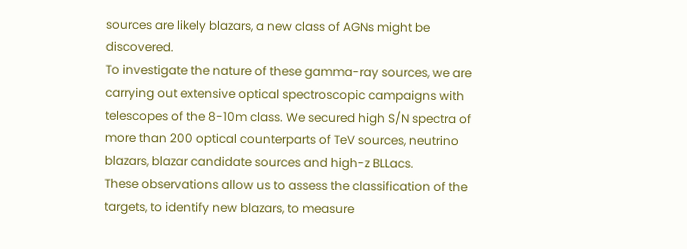sources are likely blazars, a new class of AGNs might be discovered.
To investigate the nature of these gamma-ray sources, we are carrying out extensive optical spectroscopic campaigns with telescopes of the 8-10m class. We secured high S/N spectra of more than 200 optical counterparts of TeV sources, neutrino blazars, blazar candidate sources and high-z BLLacs.
These observations allow us to assess the classification of the targets, to identify new blazars, to measure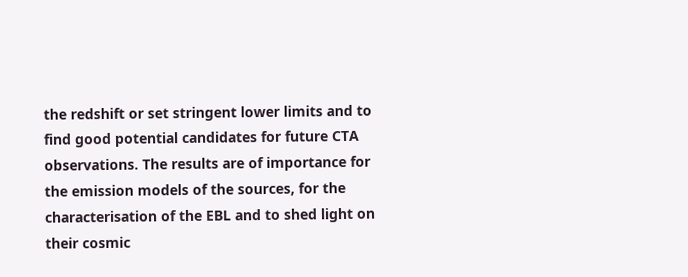the redshift or set stringent lower limits and to find good potential candidates for future CTA observations. The results are of importance for the emission models of the sources, for the characterisation of the EBL and to shed light on their cosmic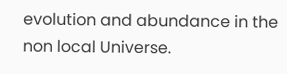evolution and abundance in the non local Universe.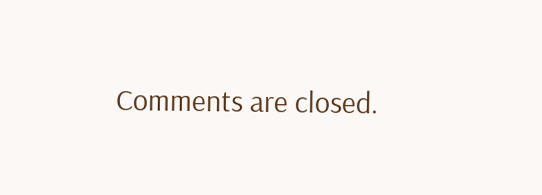Comments are closed.